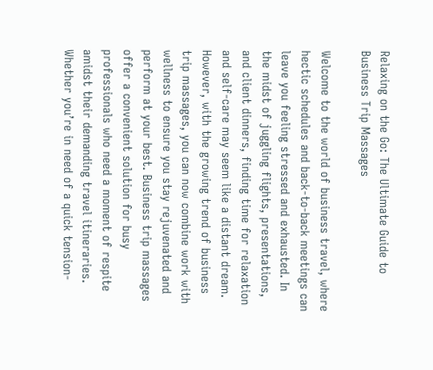Relaxing on the Go: The Ultimate Guide to Business Trip Massages

Welcome to the world of business travel, where hectic schedules and back-to-back meetings can leave you feeling stressed and exhausted. In the midst of juggling flights, presentations, and client dinners, finding time for relaxation and self-care may seem like a distant dream. However, with the growing trend of business trip massages, you can now combine work with wellness to ensure you stay rejuvenated and perform at your best. Business trip massages offer a convenient solution for busy professionals who need a moment of respite amidst their demanding travel itineraries. Whether you’re in need of a quick tension-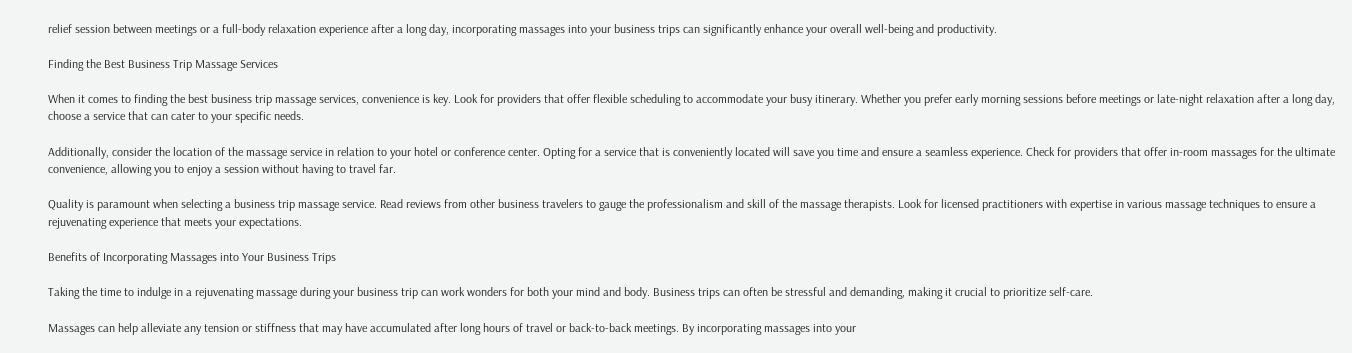relief session between meetings or a full-body relaxation experience after a long day, incorporating massages into your business trips can significantly enhance your overall well-being and productivity.

Finding the Best Business Trip Massage Services

When it comes to finding the best business trip massage services, convenience is key. Look for providers that offer flexible scheduling to accommodate your busy itinerary. Whether you prefer early morning sessions before meetings or late-night relaxation after a long day, choose a service that can cater to your specific needs.

Additionally, consider the location of the massage service in relation to your hotel or conference center. Opting for a service that is conveniently located will save you time and ensure a seamless experience. Check for providers that offer in-room massages for the ultimate convenience, allowing you to enjoy a session without having to travel far.

Quality is paramount when selecting a business trip massage service. Read reviews from other business travelers to gauge the professionalism and skill of the massage therapists. Look for licensed practitioners with expertise in various massage techniques to ensure a rejuvenating experience that meets your expectations.

Benefits of Incorporating Massages into Your Business Trips

Taking the time to indulge in a rejuvenating massage during your business trip can work wonders for both your mind and body. Business trips can often be stressful and demanding, making it crucial to prioritize self-care.

Massages can help alleviate any tension or stiffness that may have accumulated after long hours of travel or back-to-back meetings. By incorporating massages into your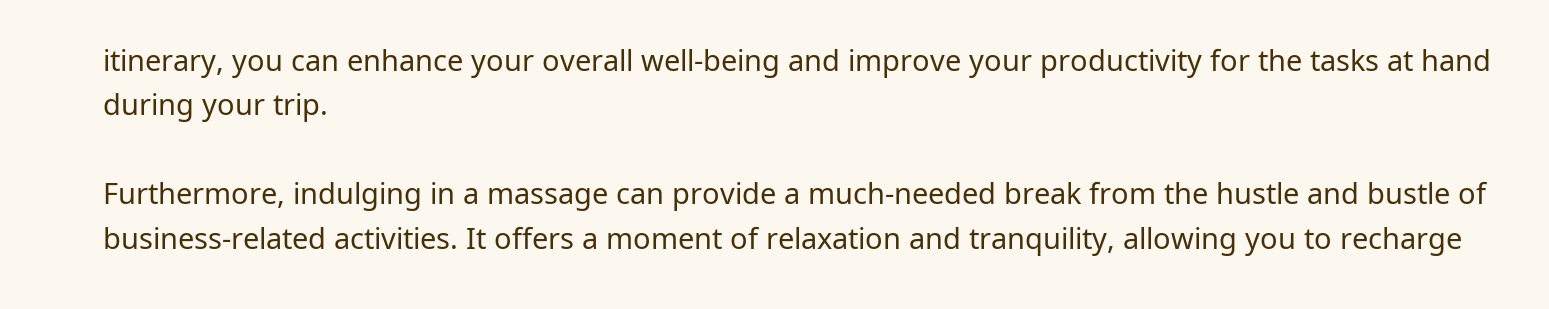itinerary, you can enhance your overall well-being and improve your productivity for the tasks at hand during your trip.

Furthermore, indulging in a massage can provide a much-needed break from the hustle and bustle of business-related activities. It offers a moment of relaxation and tranquility, allowing you to recharge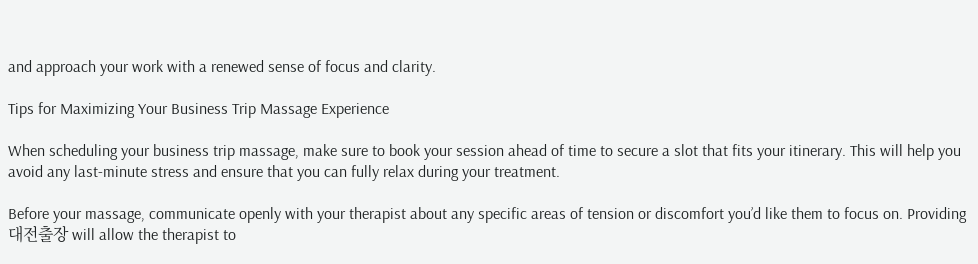and approach your work with a renewed sense of focus and clarity.

Tips for Maximizing Your Business Trip Massage Experience

When scheduling your business trip massage, make sure to book your session ahead of time to secure a slot that fits your itinerary. This will help you avoid any last-minute stress and ensure that you can fully relax during your treatment.

Before your massage, communicate openly with your therapist about any specific areas of tension or discomfort you’d like them to focus on. Providing 대전출장 will allow the therapist to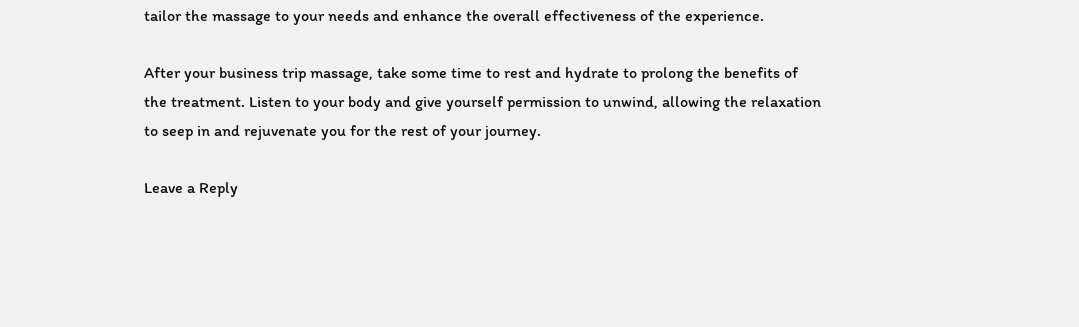tailor the massage to your needs and enhance the overall effectiveness of the experience.

After your business trip massage, take some time to rest and hydrate to prolong the benefits of the treatment. Listen to your body and give yourself permission to unwind, allowing the relaxation to seep in and rejuvenate you for the rest of your journey.

Leave a Reply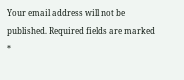Your email address will not be published. Required fields are marked *